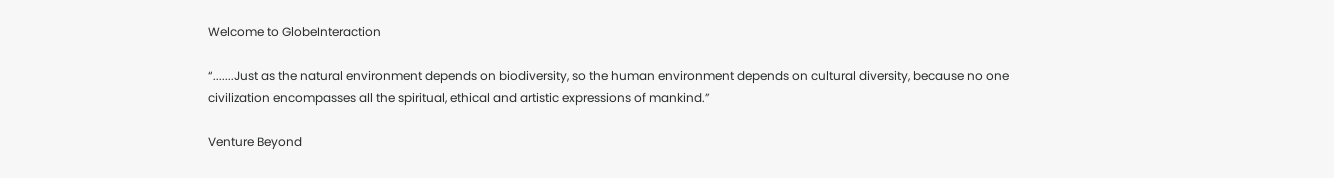Welcome to GlobeInteraction

“.......Just as the natural environment depends on biodiversity, so the human environment depends on cultural diversity, because no one civilization encompasses all the spiritual, ethical and artistic expressions of mankind.”

Venture Beyond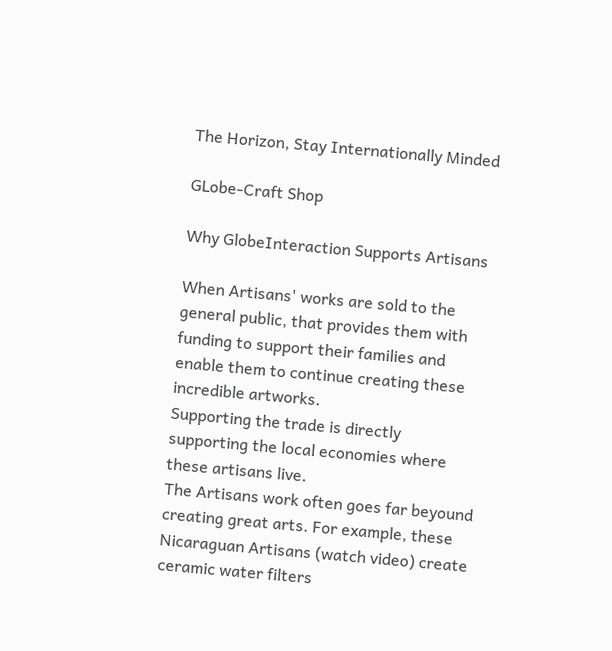The Horizon, Stay Internationally Minded

GLobe-Craft Shop

Why GlobeInteraction Supports Artisans

When Artisans' works are sold to the general public, that provides them with funding to support their families and enable them to continue creating these incredible artworks.
Supporting the trade is directly supporting the local economies where these artisans live.
The Artisans work often goes far beyound creating great arts. For example, these Nicaraguan Artisans (watch video) create ceramic water filters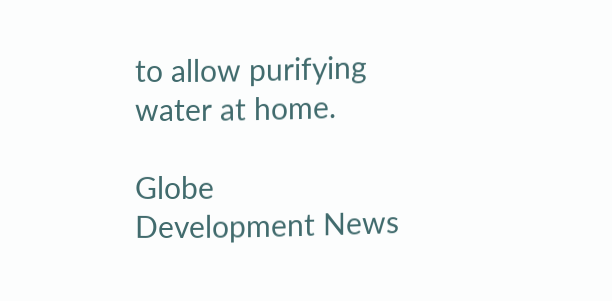to allow purifying water at home.

Globe Development News